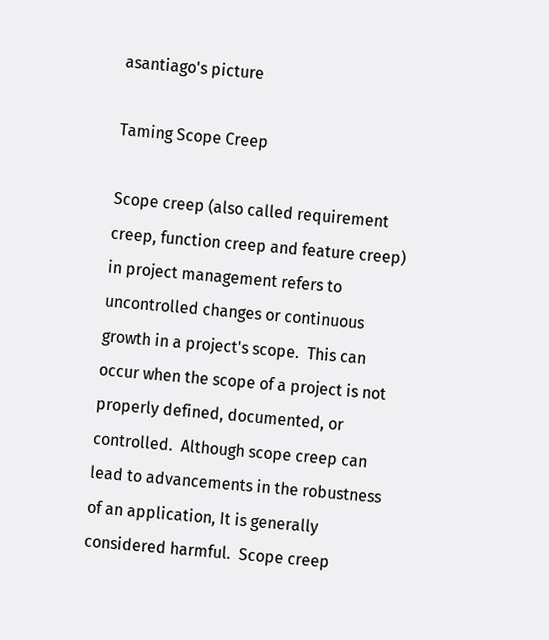asantiago's picture

Taming Scope Creep

Scope creep (also called requirement creep, function creep and feature creep) in project management refers to uncontrolled changes or continuous growth in a project's scope.  This can occur when the scope of a project is not properly defined, documented, or controlled.  Although scope creep can lead to advancements in the robustness of an application, It is generally considered harmful.  Scope creep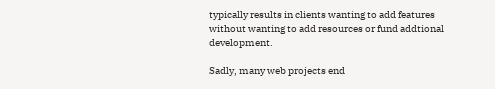typically results in clients wanting to add features without wanting to add resources or fund addtional development.

Sadly, many web projects end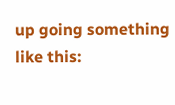up going something like this: